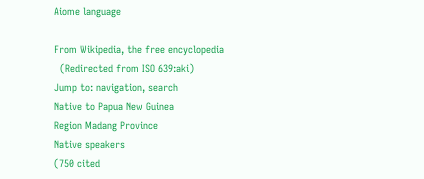Aiome language

From Wikipedia, the free encyclopedia
  (Redirected from ISO 639:aki)
Jump to: navigation, search
Native to Papua New Guinea
Region Madang Province
Native speakers
(750 cited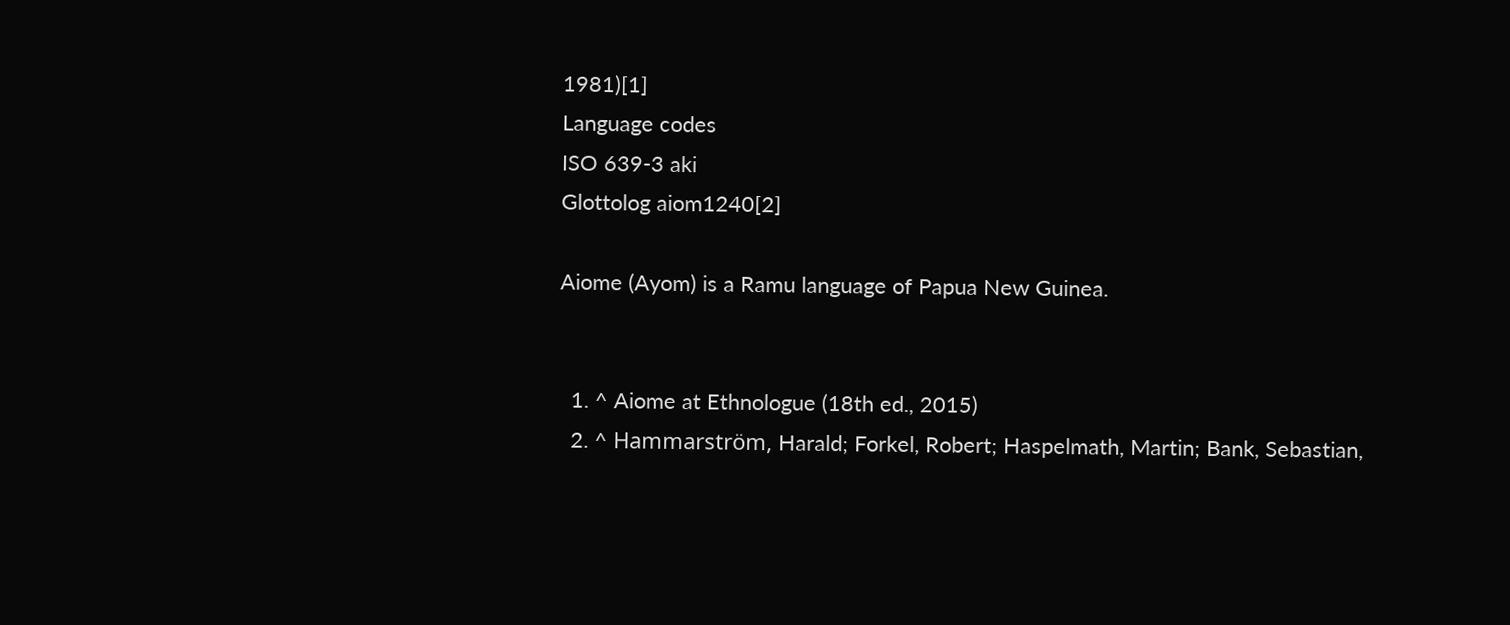1981)[1]
Language codes
ISO 639-3 aki
Glottolog aiom1240[2]

Aiome (Ayom) is a Ramu language of Papua New Guinea.


  1. ^ Aiome at Ethnologue (18th ed., 2015)
  2. ^ Hammarström, Harald; Forkel, Robert; Haspelmath, Martin; Bank, Sebastian,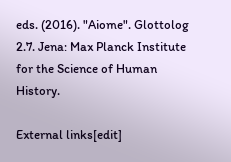eds. (2016). "Aiome". Glottolog 2.7. Jena: Max Planck Institute for the Science of Human History.

External links[edit]